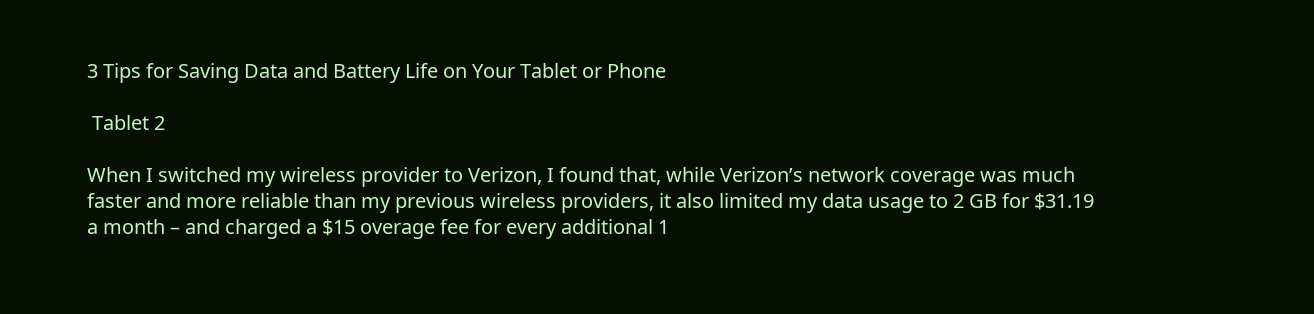3 Tips for Saving Data and Battery Life on Your Tablet or Phone

 Tablet 2

When I switched my wireless provider to Verizon, I found that, while Verizon’s network coverage was much faster and more reliable than my previous wireless providers, it also limited my data usage to 2 GB for $31.19 a month – and charged a $15 overage fee for every additional 1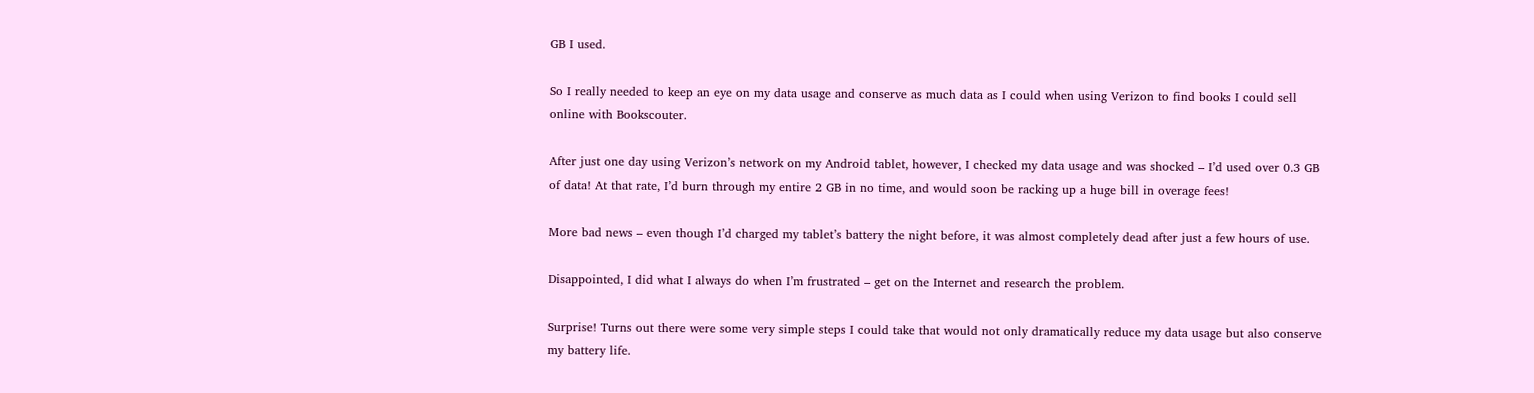GB I used.

So I really needed to keep an eye on my data usage and conserve as much data as I could when using Verizon to find books I could sell online with Bookscouter.

After just one day using Verizon’s network on my Android tablet, however, I checked my data usage and was shocked – I’d used over 0.3 GB of data! At that rate, I’d burn through my entire 2 GB in no time, and would soon be racking up a huge bill in overage fees!

More bad news – even though I’d charged my tablet’s battery the night before, it was almost completely dead after just a few hours of use.

Disappointed, I did what I always do when I’m frustrated – get on the Internet and research the problem.

Surprise! Turns out there were some very simple steps I could take that would not only dramatically reduce my data usage but also conserve my battery life.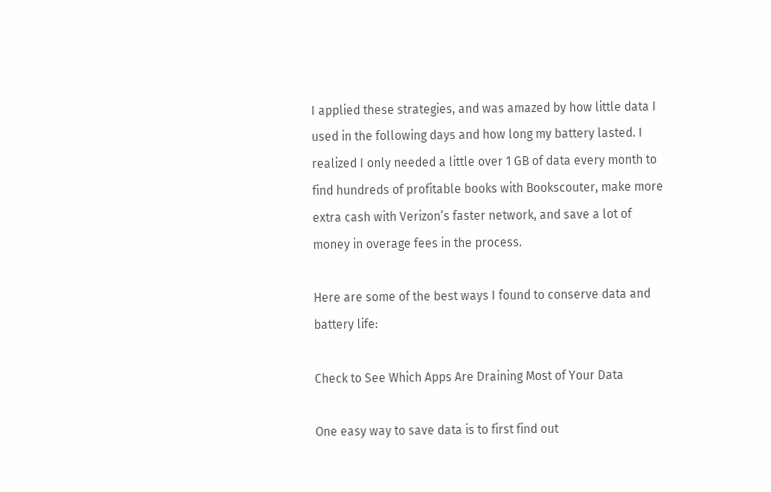I applied these strategies, and was amazed by how little data I used in the following days and how long my battery lasted. I realized I only needed a little over 1 GB of data every month to find hundreds of profitable books with Bookscouter, make more extra cash with Verizon’s faster network, and save a lot of money in overage fees in the process.

Here are some of the best ways I found to conserve data and battery life:

Check to See Which Apps Are Draining Most of Your Data

One easy way to save data is to first find out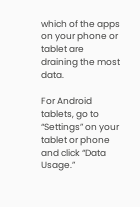which of the apps on your phone or tablet are draining the most data.

For Android tablets, go to “Settings” on your tablet or phone and click “Data Usage.”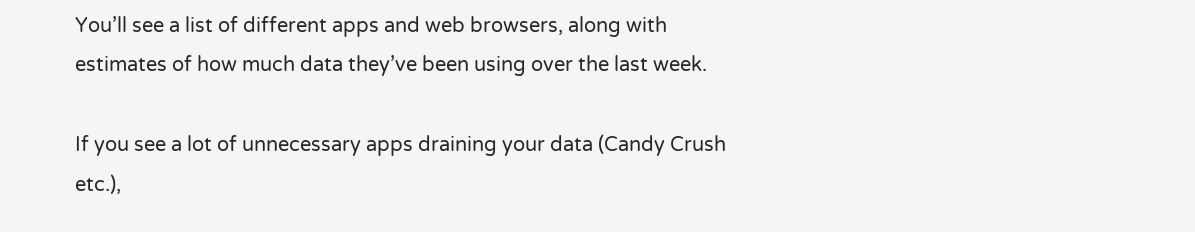You’ll see a list of different apps and web browsers, along with estimates of how much data they’ve been using over the last week.

If you see a lot of unnecessary apps draining your data (Candy Crush etc.),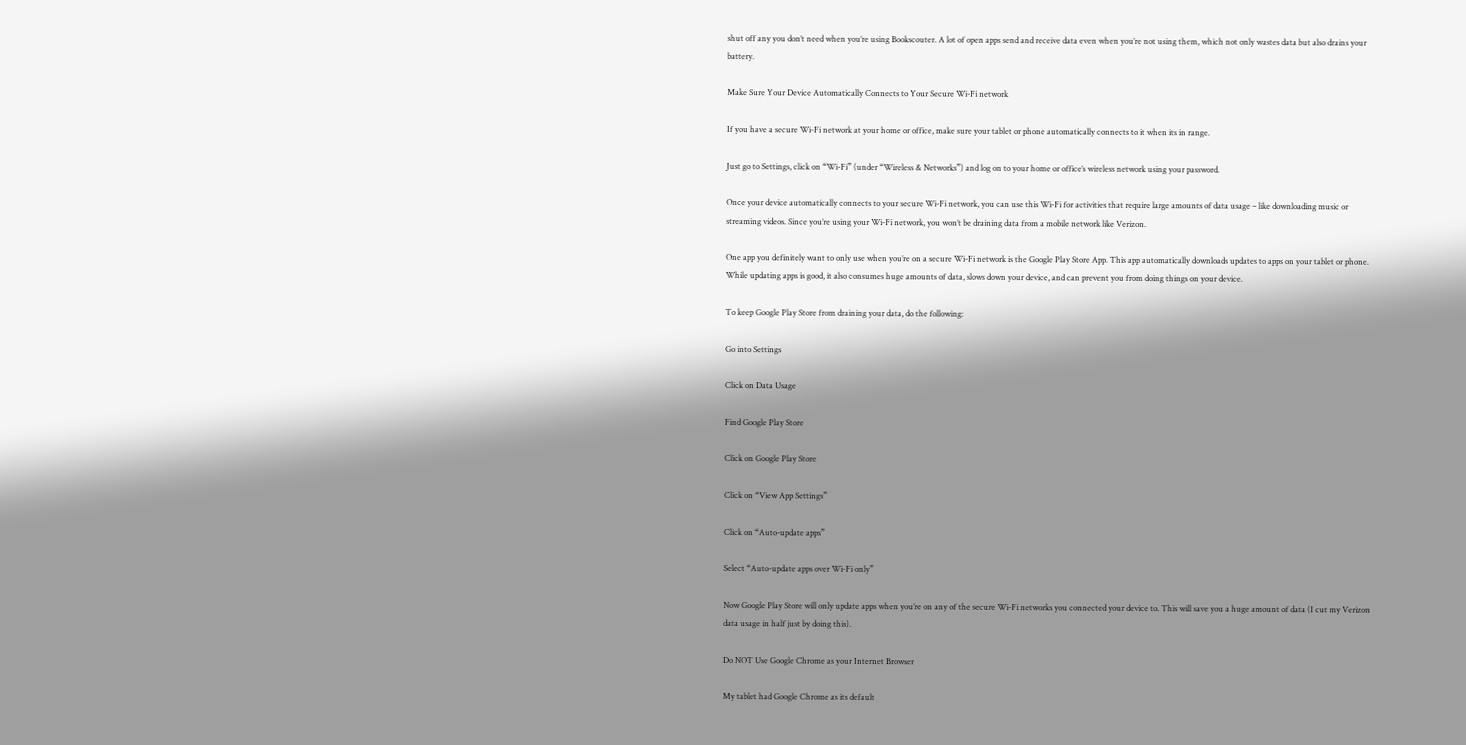shut off any you don’t need when you’re using Bookscouter. A lot of open apps send and receive data even when you’re not using them, which not only wastes data but also drains your battery.

Make Sure Your Device Automatically Connects to Your Secure Wi-Fi network

If you have a secure Wi-Fi network at your home or office, make sure your tablet or phone automatically connects to it when its in range.

Just go to Settings, click on “Wi-Fi” (under “Wireless & Networks”) and log on to your home or office’s wireless network using your password.

Once your device automatically connects to your secure Wi-Fi network, you can use this Wi-Fi for activities that require large amounts of data usage – like downloading music or streaming videos. Since you’re using your Wi-Fi network, you won’t be draining data from a mobile network like Verizon.

One app you definitely want to only use when you’re on a secure Wi-Fi network is the Google Play Store App. This app automatically downloads updates to apps on your tablet or phone. While updating apps is good, it also consumes huge amounts of data, slows down your device, and can prevent you from doing things on your device.

To keep Google Play Store from draining your data, do the following:

Go into Settings

Click on Data Usage

Find Google Play Store

Click on Google Play Store

Click on “View App Settings”

Click on “Auto-update apps”

Select “Auto-update apps over Wi-Fi only”

Now Google Play Store will only update apps when you’re on any of the secure Wi-Fi networks you connected your device to. This will save you a huge amount of data (I cut my Verizon data usage in half just by doing this).

Do NOT Use Google Chrome as your Internet Browser

My tablet had Google Chrome as its default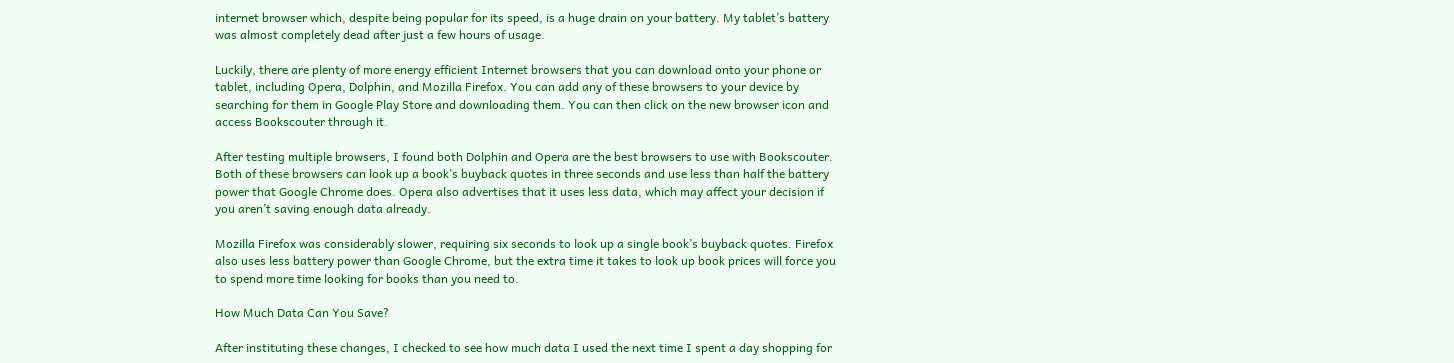internet browser which, despite being popular for its speed, is a huge drain on your battery. My tablet’s battery was almost completely dead after just a few hours of usage.

Luckily, there are plenty of more energy efficient Internet browsers that you can download onto your phone or tablet, including Opera, Dolphin, and Mozilla Firefox. You can add any of these browsers to your device by searching for them in Google Play Store and downloading them. You can then click on the new browser icon and access Bookscouter through it.

After testing multiple browsers, I found both Dolphin and Opera are the best browsers to use with Bookscouter. Both of these browsers can look up a book’s buyback quotes in three seconds and use less than half the battery power that Google Chrome does. Opera also advertises that it uses less data, which may affect your decision if you aren’t saving enough data already.

Mozilla Firefox was considerably slower, requiring six seconds to look up a single book’s buyback quotes. Firefox also uses less battery power than Google Chrome, but the extra time it takes to look up book prices will force you to spend more time looking for books than you need to.

How Much Data Can You Save?

After instituting these changes, I checked to see how much data I used the next time I spent a day shopping for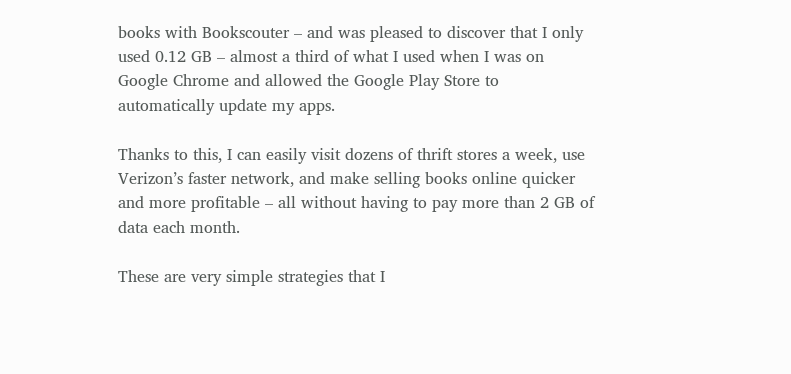books with Bookscouter – and was pleased to discover that I only used 0.12 GB – almost a third of what I used when I was on Google Chrome and allowed the Google Play Store to automatically update my apps.

Thanks to this, I can easily visit dozens of thrift stores a week, use Verizon’s faster network, and make selling books online quicker and more profitable – all without having to pay more than 2 GB of data each month.

These are very simple strategies that I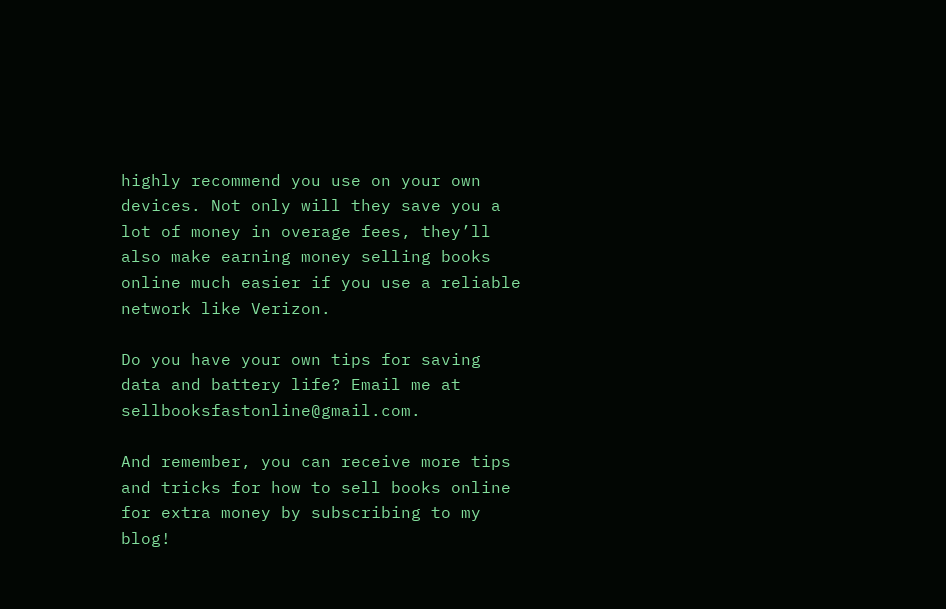highly recommend you use on your own devices. Not only will they save you a lot of money in overage fees, they’ll also make earning money selling books online much easier if you use a reliable network like Verizon.

Do you have your own tips for saving data and battery life? Email me at sellbooksfastonline@gmail.com.

And remember, you can receive more tips and tricks for how to sell books online for extra money by subscribing to my blog!